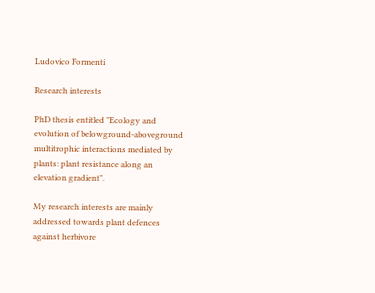Ludovico Formenti

Research interests

PhD thesis entitled "Ecology and evolution of belowground-aboveground multitrophic interactions mediated by plants: plant resistance along an elevation gradient".

My research interests are mainly addressed towards plant defences against herbivore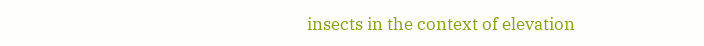insects in the context of elevation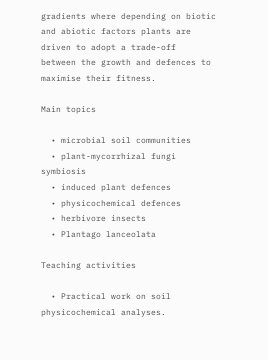gradients where depending on biotic and abiotic factors plants are driven to adopt a trade-off  between the growth and defences to maximise their fitness.

Main topics

  • microbial soil communities
  • plant-mycorrhizal fungi symbiosis
  • induced plant defences
  • physicochemical defences
  • herbivore insects
  • Plantago lanceolata

Teaching activities

  • Practical work on soil physicochemical analyses.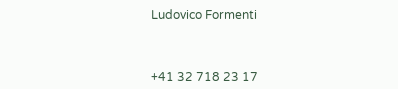Ludovico Formenti



+41 32 718 23 17